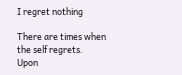I regret nothing

There are times when the self regrets.
Upon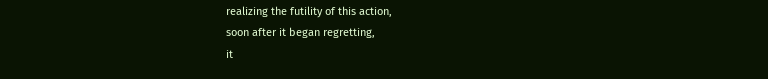realizing the futility of this action,
soon after it began regretting,
it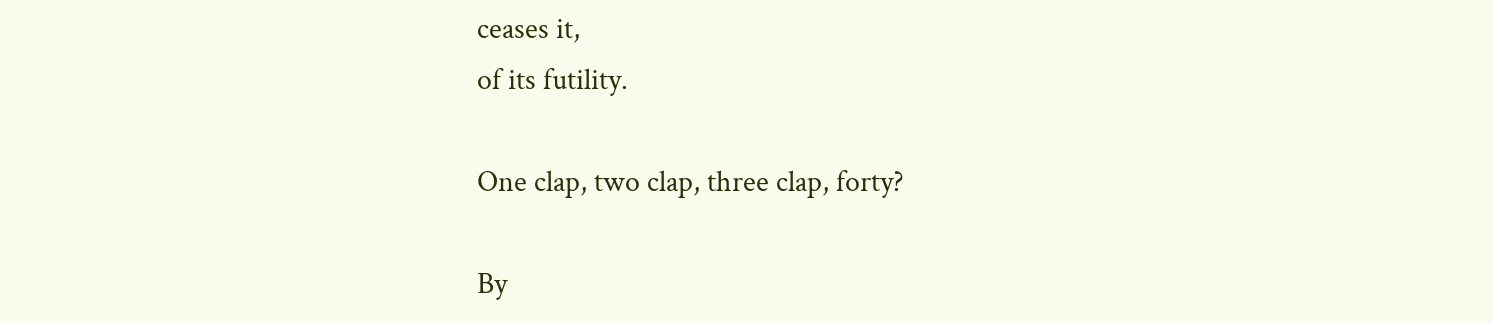ceases it,
of its futility.

One clap, two clap, three clap, forty?

By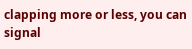clapping more or less, you can signal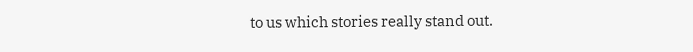to us which stories really stand out.